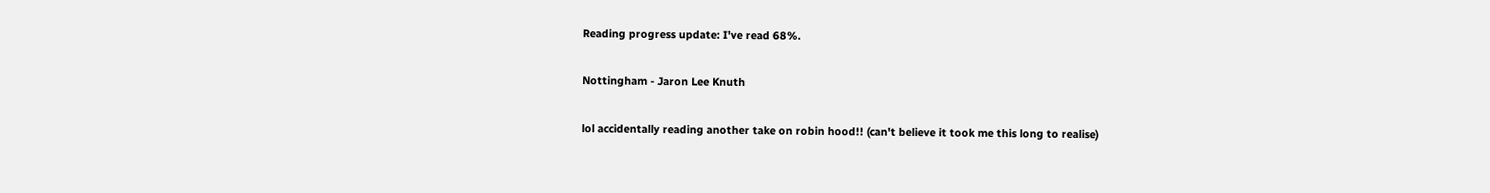Reading progress update: I've read 68%.

Nottingham - Jaron Lee Knuth

lol accidentally reading another take on robin hood!! (can't believe it took me this long to realise)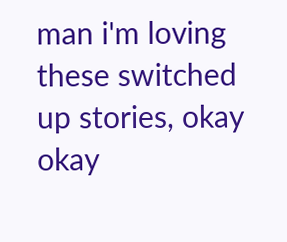man i'm loving these switched up stories, okay okay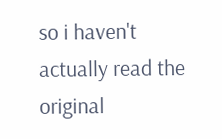so i haven't actually read the original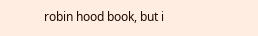robin hood book, but i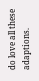do love all these adaptions.